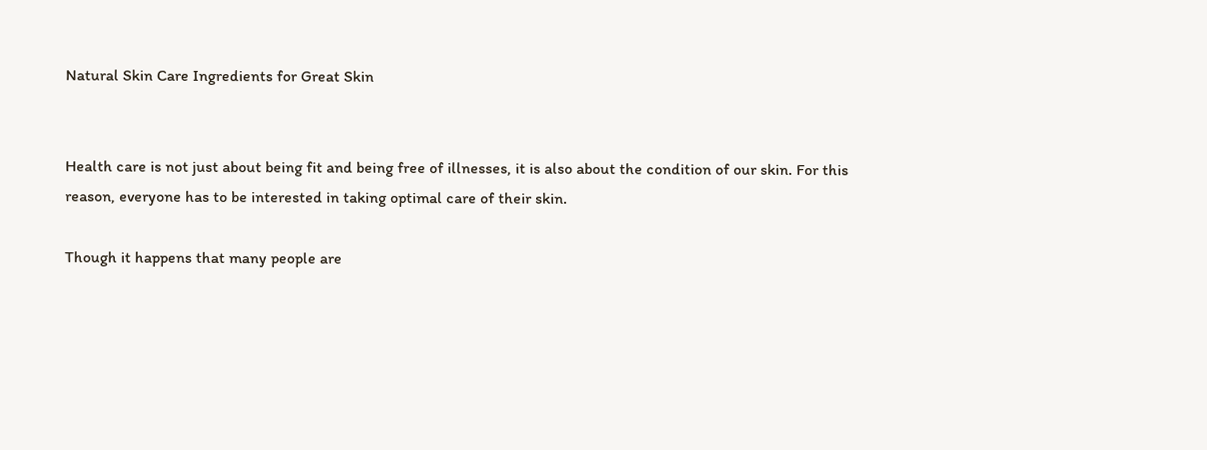Natural Skin Care Ingredients for Great Skin


Health care is not just about being fit and being free of illnesses, it is also about the condition of our skin. For this reason, everyone has to be interested in taking optimal care of their skin.

Though it happens that many people are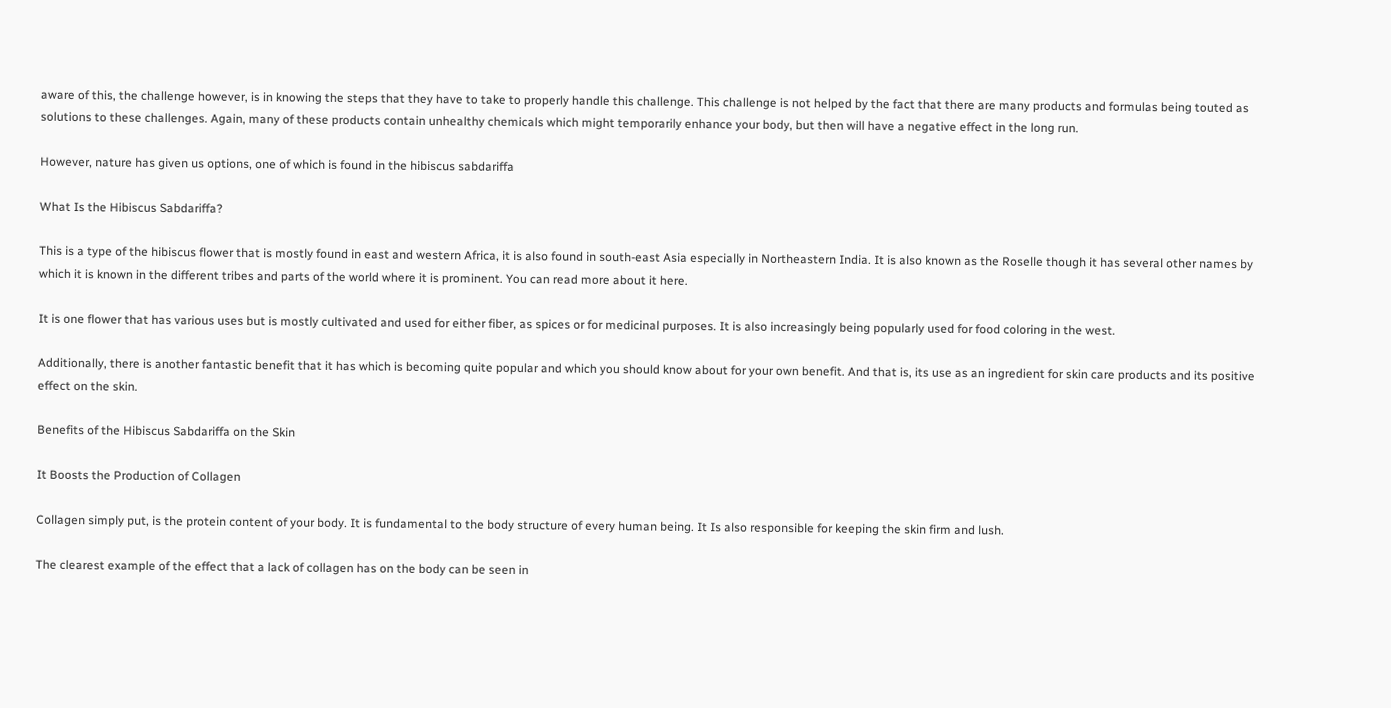aware of this, the challenge however, is in knowing the steps that they have to take to properly handle this challenge. This challenge is not helped by the fact that there are many products and formulas being touted as solutions to these challenges. Again, many of these products contain unhealthy chemicals which might temporarily enhance your body, but then will have a negative effect in the long run.

However, nature has given us options, one of which is found in the hibiscus sabdariffa

What Is the Hibiscus Sabdariffa?

This is a type of the hibiscus flower that is mostly found in east and western Africa, it is also found in south-east Asia especially in Northeastern India. It is also known as the Roselle though it has several other names by which it is known in the different tribes and parts of the world where it is prominent. You can read more about it here.

It is one flower that has various uses but is mostly cultivated and used for either fiber, as spices or for medicinal purposes. It is also increasingly being popularly used for food coloring in the west.

Additionally, there is another fantastic benefit that it has which is becoming quite popular and which you should know about for your own benefit. And that is, its use as an ingredient for skin care products and its positive effect on the skin.

Benefits of the Hibiscus Sabdariffa on the Skin

It Boosts the Production of Collagen

Collagen simply put, is the protein content of your body. It is fundamental to the body structure of every human being. It Is also responsible for keeping the skin firm and lush.

The clearest example of the effect that a lack of collagen has on the body can be seen in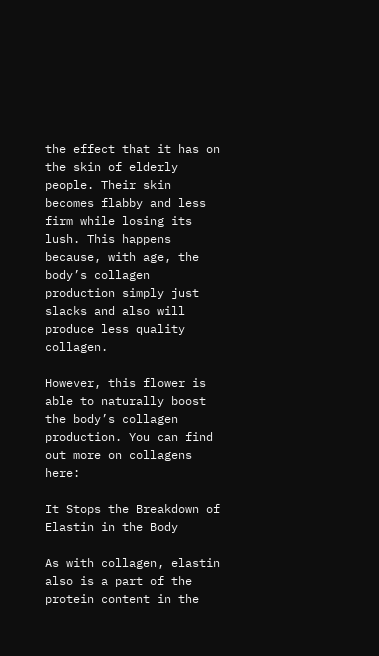the effect that it has on the skin of elderly people. Their skin becomes flabby and less firm while losing its lush. This happens because, with age, the body’s collagen production simply just slacks and also will produce less quality collagen.

However, this flower is able to naturally boost the body’s collagen production. You can find out more on collagens here:

It Stops the Breakdown of Elastin in the Body

As with collagen, elastin also is a part of the protein content in the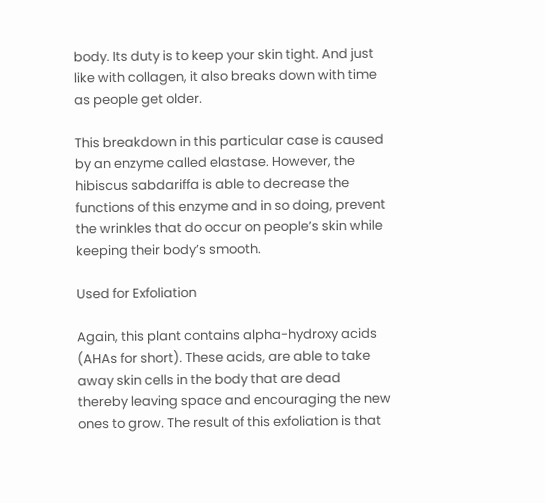body. Its duty is to keep your skin tight. And just like with collagen, it also breaks down with time as people get older.

This breakdown in this particular case is caused by an enzyme called elastase. However, the hibiscus sabdariffa is able to decrease the functions of this enzyme and in so doing, prevent the wrinkles that do occur on people’s skin while keeping their body’s smooth.

Used for Exfoliation

Again, this plant contains alpha-hydroxy acids (AHAs for short). These acids, are able to take away skin cells in the body that are dead thereby leaving space and encouraging the new ones to grow. The result of this exfoliation is that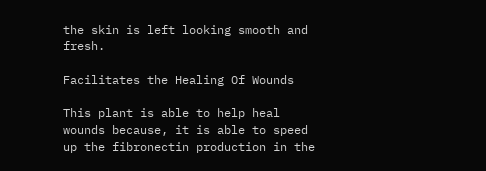the skin is left looking smooth and fresh.

Facilitates the Healing Of Wounds

This plant is able to help heal wounds because, it is able to speed up the fibronectin production in the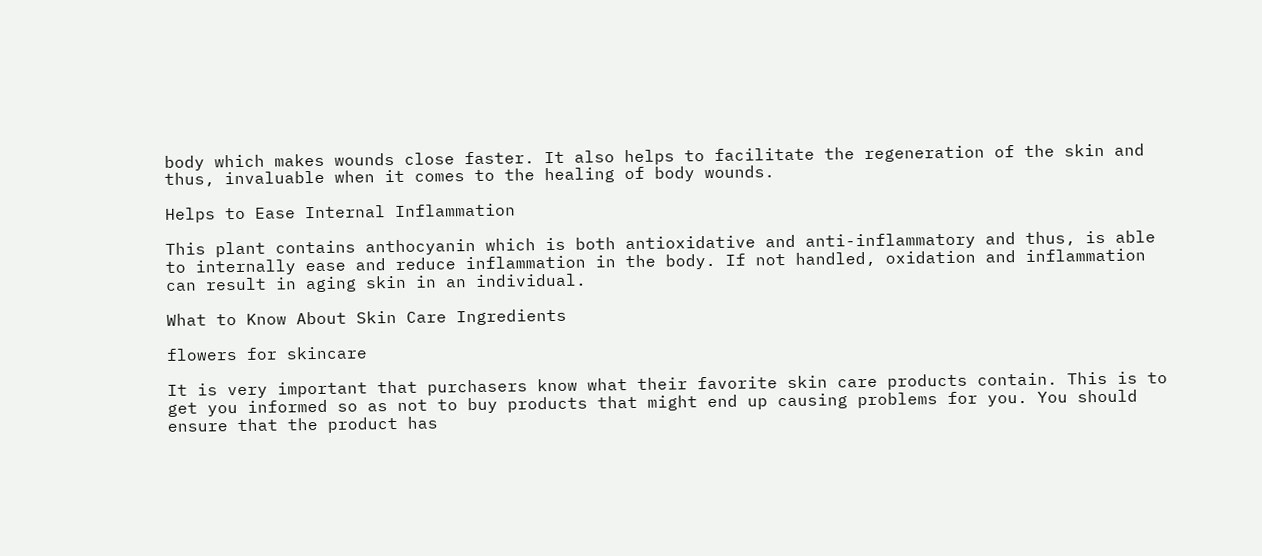body which makes wounds close faster. It also helps to facilitate the regeneration of the skin and thus, invaluable when it comes to the healing of body wounds.

Helps to Ease Internal Inflammation

This plant contains anthocyanin which is both antioxidative and anti-inflammatory and thus, is able to internally ease and reduce inflammation in the body. If not handled, oxidation and inflammation can result in aging skin in an individual.

What to Know About Skin Care Ingredients

flowers for skincare

It is very important that purchasers know what their favorite skin care products contain. This is to get you informed so as not to buy products that might end up causing problems for you. You should ensure that the product has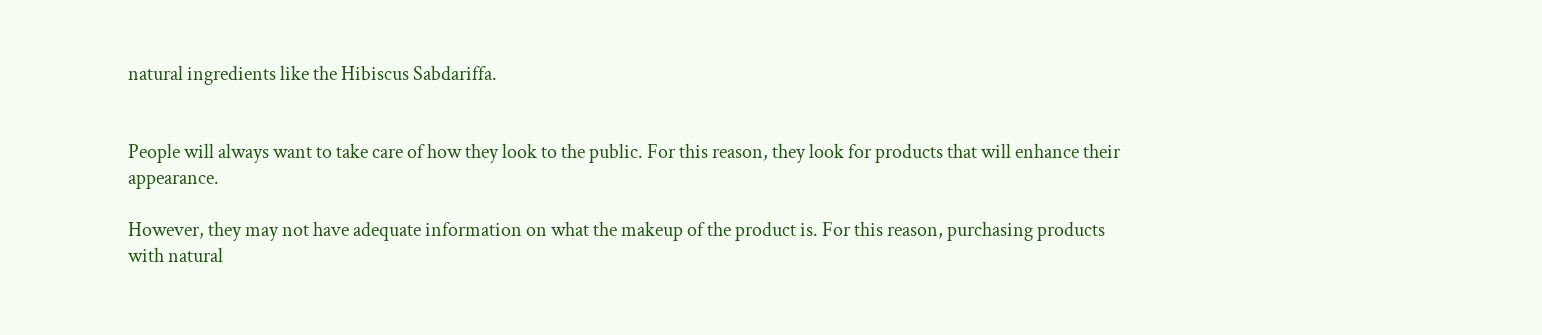natural ingredients like the Hibiscus Sabdariffa.


People will always want to take care of how they look to the public. For this reason, they look for products that will enhance their appearance.

However, they may not have adequate information on what the makeup of the product is. For this reason, purchasing products with natural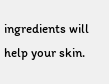ingredients will help your skin.